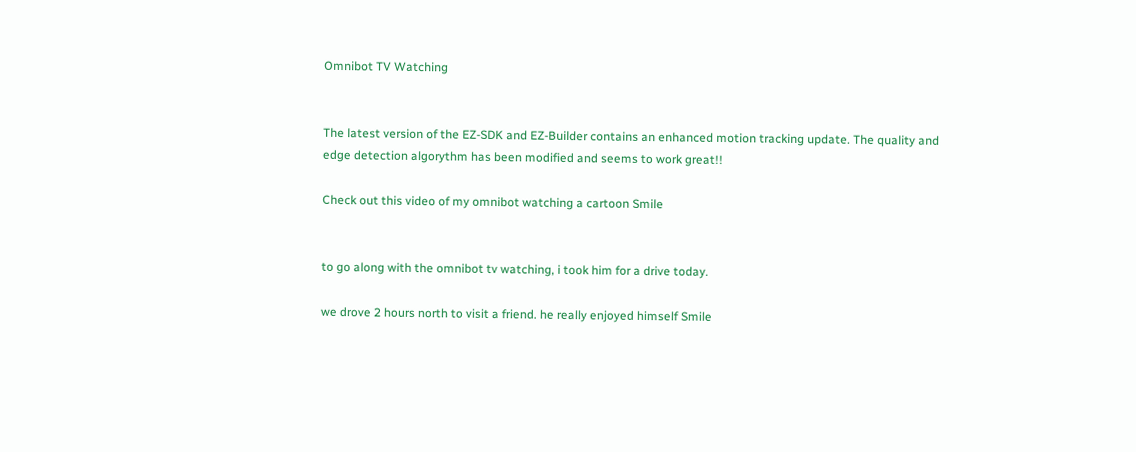Omnibot TV Watching


The latest version of the EZ-SDK and EZ-Builder contains an enhanced motion tracking update. The quality and edge detection algorythm has been modified and seems to work great!!

Check out this video of my omnibot watching a cartoon Smile


to go along with the omnibot tv watching, i took him for a drive today.

we drove 2 hours north to visit a friend. he really enjoyed himself Smile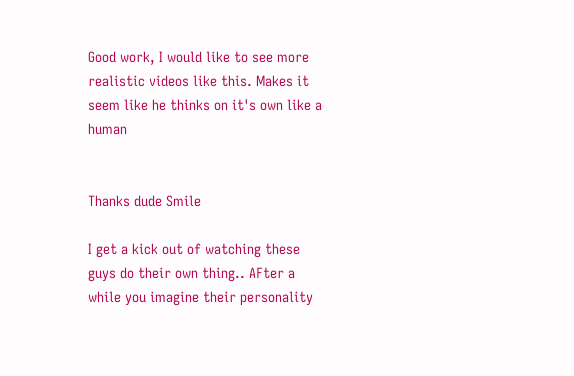Good work, I would like to see more realistic videos like this. Makes it seem like he thinks on it's own like a human


Thanks dude Smile

I get a kick out of watching these guys do their own thing.. AFter a while you imagine their personality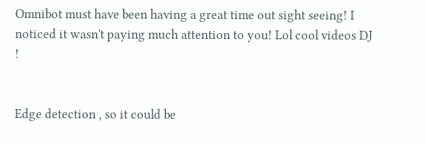Omnibot must have been having a great time out sight seeing! I noticed it wasn't paying much attention to you! Lol cool videos DJ !


Edge detection , so it could be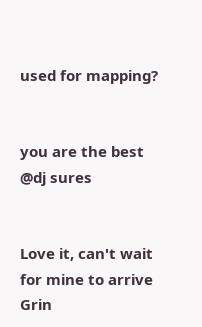used for mapping?


you are the best @dj sures


Love it, can't wait for mine to arrive Grin